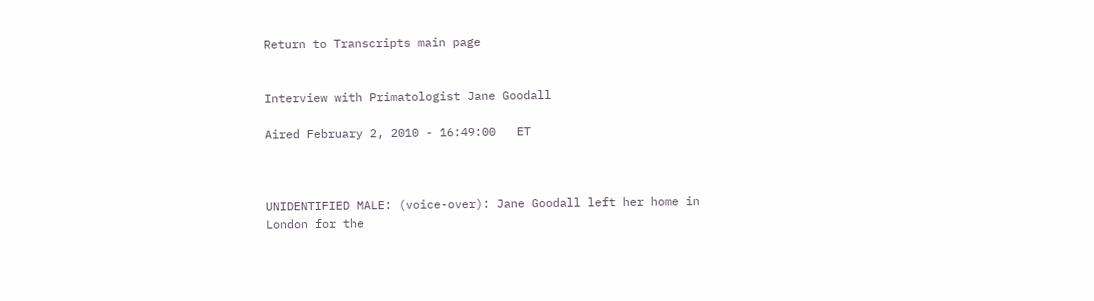Return to Transcripts main page


Interview with Primatologist Jane Goodall

Aired February 2, 2010 - 16:49:00   ET



UNIDENTIFIED MALE: (voice-over): Jane Goodall left her home in London for the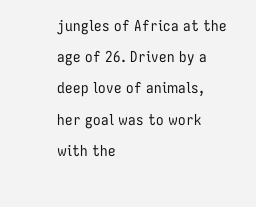jungles of Africa at the age of 26. Driven by a deep love of animals, her goal was to work with the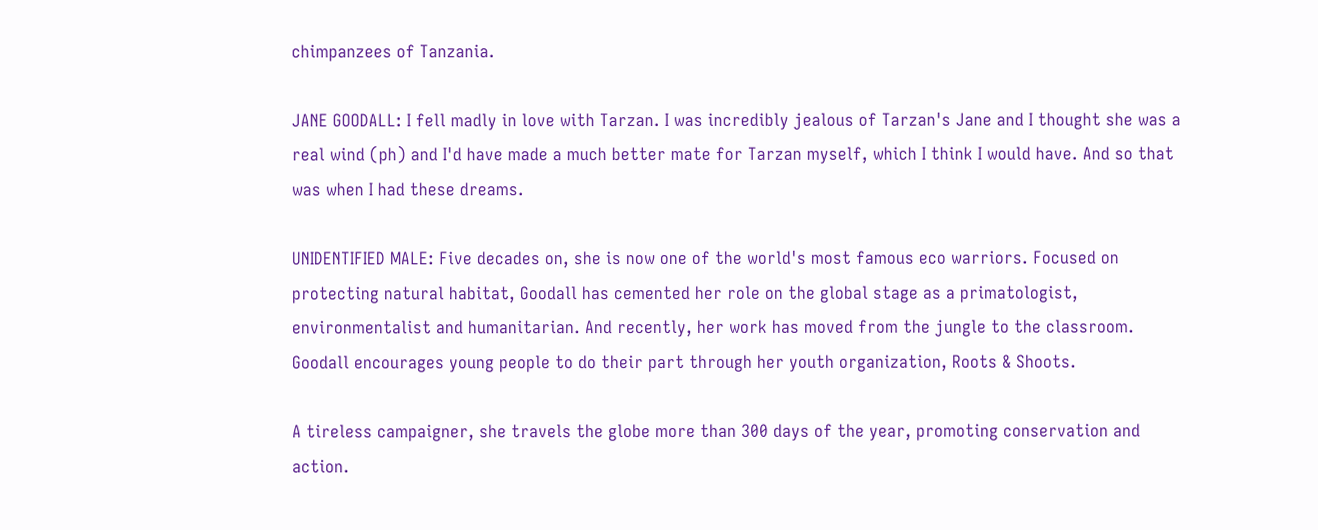chimpanzees of Tanzania.

JANE GOODALL: I fell madly in love with Tarzan. I was incredibly jealous of Tarzan's Jane and I thought she was a real wind (ph) and I'd have made a much better mate for Tarzan myself, which I think I would have. And so that was when I had these dreams.

UNIDENTIFIED MALE: Five decades on, she is now one of the world's most famous eco warriors. Focused on protecting natural habitat, Goodall has cemented her role on the global stage as a primatologist, environmentalist and humanitarian. And recently, her work has moved from the jungle to the classroom. Goodall encourages young people to do their part through her youth organization, Roots & Shoots.

A tireless campaigner, she travels the globe more than 300 days of the year, promoting conservation and action.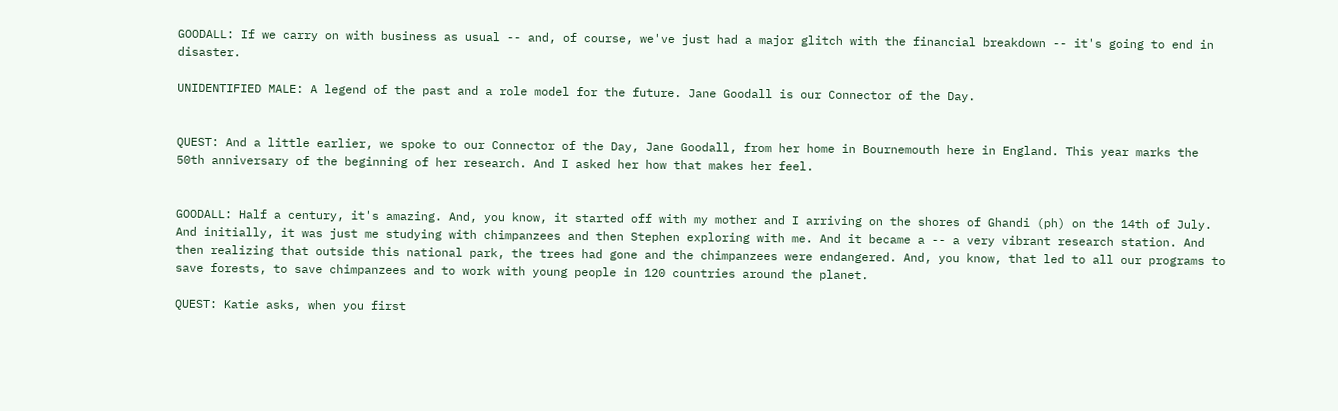GOODALL: If we carry on with business as usual -- and, of course, we've just had a major glitch with the financial breakdown -- it's going to end in disaster.

UNIDENTIFIED MALE: A legend of the past and a role model for the future. Jane Goodall is our Connector of the Day.


QUEST: And a little earlier, we spoke to our Connector of the Day, Jane Goodall, from her home in Bournemouth here in England. This year marks the 50th anniversary of the beginning of her research. And I asked her how that makes her feel.


GOODALL: Half a century, it's amazing. And, you know, it started off with my mother and I arriving on the shores of Ghandi (ph) on the 14th of July. And initially, it was just me studying with chimpanzees and then Stephen exploring with me. And it became a -- a very vibrant research station. And then realizing that outside this national park, the trees had gone and the chimpanzees were endangered. And, you know, that led to all our programs to save forests, to save chimpanzees and to work with young people in 120 countries around the planet.

QUEST: Katie asks, when you first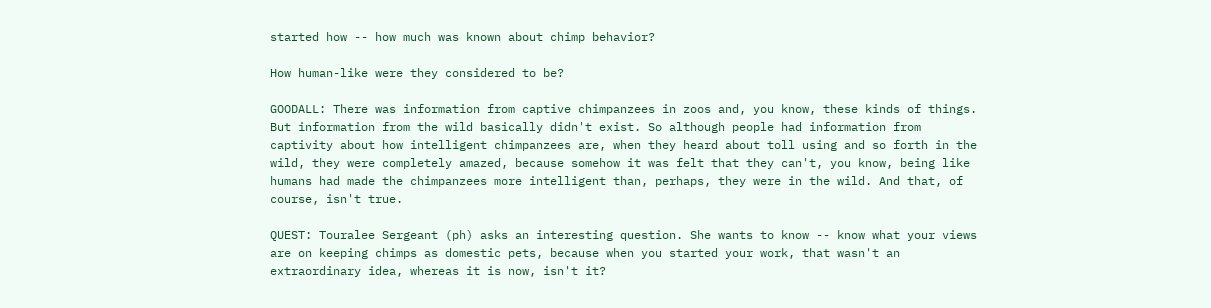started how -- how much was known about chimp behavior?

How human-like were they considered to be?

GOODALL: There was information from captive chimpanzees in zoos and, you know, these kinds of things. But information from the wild basically didn't exist. So although people had information from captivity about how intelligent chimpanzees are, when they heard about toll using and so forth in the wild, they were completely amazed, because somehow it was felt that they can't, you know, being like humans had made the chimpanzees more intelligent than, perhaps, they were in the wild. And that, of course, isn't true.

QUEST: Touralee Sergeant (ph) asks an interesting question. She wants to know -- know what your views are on keeping chimps as domestic pets, because when you started your work, that wasn't an extraordinary idea, whereas it is now, isn't it?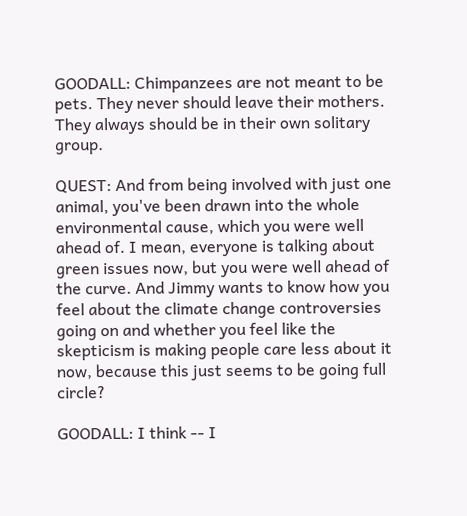GOODALL: Chimpanzees are not meant to be pets. They never should leave their mothers. They always should be in their own solitary group.

QUEST: And from being involved with just one animal, you've been drawn into the whole environmental cause, which you were well ahead of. I mean, everyone is talking about green issues now, but you were well ahead of the curve. And Jimmy wants to know how you feel about the climate change controversies going on and whether you feel like the skepticism is making people care less about it now, because this just seems to be going full circle?

GOODALL: I think -- I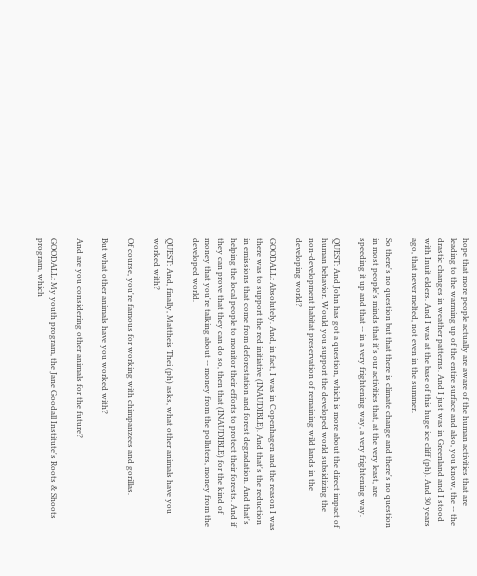hope that more people actually are aware of the human activities that are leading to the warming up of the entire surface and also, you know, the -- the drastic changes in weather patterns. And I just was in Greenland and I stood with Inuit elders. And I was at the base of this huge ice cliff (ph). And 30 years ago, that never melted, not even in the summer.

So there's no question but that there is climate change and there's no question in most people's minds that it's our activities that, at the very least, are speeding it up and that -- in a very frightening way, a very frightening way.

QUEST: And John has got a question, which is more about the direct impact of human behavior. Would you support the developed world subsidizing the non-development habitat preservation of remaining wild lands in the developing world?

GOODALL: Absolutely. And, in fact, I was in Copenhagen and the reason I was there was to support the red initiative (INAUDIBLE). And that's the reduction in emissions that come from deforestation and forest degradation. And that's helping the local people to monitor their efforts to protect their forests. And if they can prove that they can do so, then that (INAUDIBLE) for the kind of money that you're talking about -- money from the polluters, money from the developed world.

QUEST: And, finally, Mattheis Thei (ph) asks, what other animals have you worked with?

Of course, you're famous for working with chimpanzees and gorillas.

But what other animals have you worked with?

And are you considering other animals for the future?

GOODALL: My youth program, the Jane Goodall Institute's Roots & Shoots program, which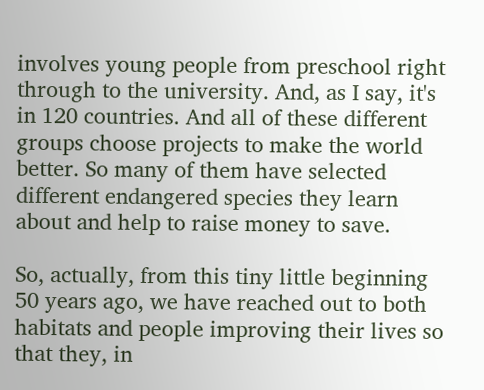involves young people from preschool right through to the university. And, as I say, it's in 120 countries. And all of these different groups choose projects to make the world better. So many of them have selected different endangered species they learn about and help to raise money to save.

So, actually, from this tiny little beginning 50 years ago, we have reached out to both habitats and people improving their lives so that they, in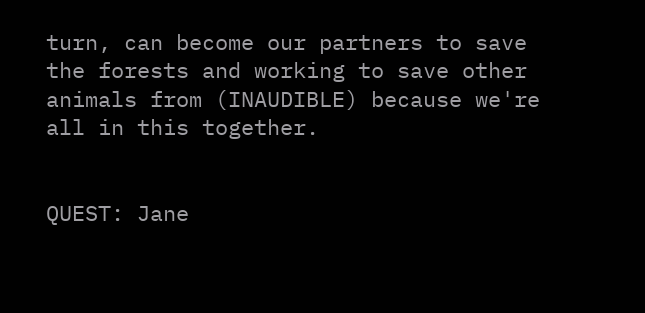turn, can become our partners to save the forests and working to save other animals from (INAUDIBLE) because we're all in this together.


QUEST: Jane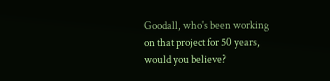Goodall, who's been working on that project for 50 years, would you believe?